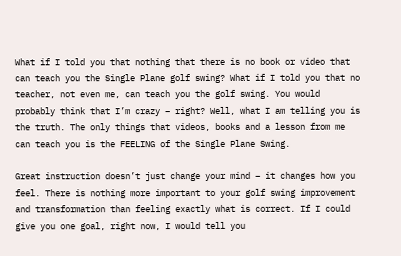What if I told you that nothing that there is no book or video that can teach you the Single Plane golf swing? What if I told you that no teacher, not even me, can teach you the golf swing. You would probably think that I’m crazy – right? Well, what I am telling you is the truth. The only things that videos, books and a lesson from me can teach you is the FEELING of the Single Plane Swing.

Great instruction doesn’t just change your mind – it changes how you feel. There is nothing more important to your golf swing improvement and transformation than feeling exactly what is correct. If I could give you one goal, right now, I would tell you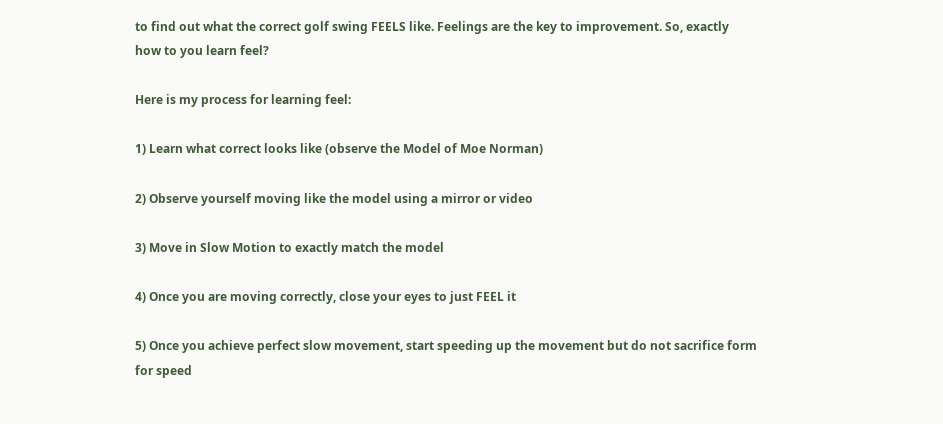to find out what the correct golf swing FEELS like. Feelings are the key to improvement. So, exactly how to you learn feel?

Here is my process for learning feel:

1) Learn what correct looks like (observe the Model of Moe Norman)

2) Observe yourself moving like the model using a mirror or video

3) Move in Slow Motion to exactly match the model

4) Once you are moving correctly, close your eyes to just FEEL it

5) Once you achieve perfect slow movement, start speeding up the movement but do not sacrifice form for speed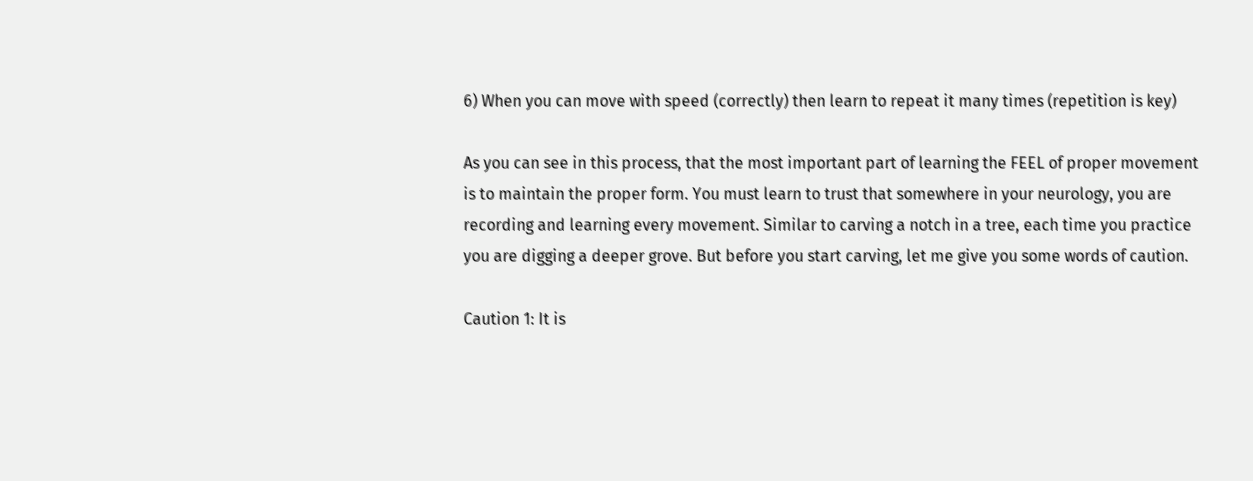6) When you can move with speed (correctly) then learn to repeat it many times (repetition is key)

As you can see in this process, that the most important part of learning the FEEL of proper movement is to maintain the proper form. You must learn to trust that somewhere in your neurology, you are recording and learning every movement. Similar to carving a notch in a tree, each time you practice you are digging a deeper grove. But before you start carving, let me give you some words of caution.

Caution 1: It is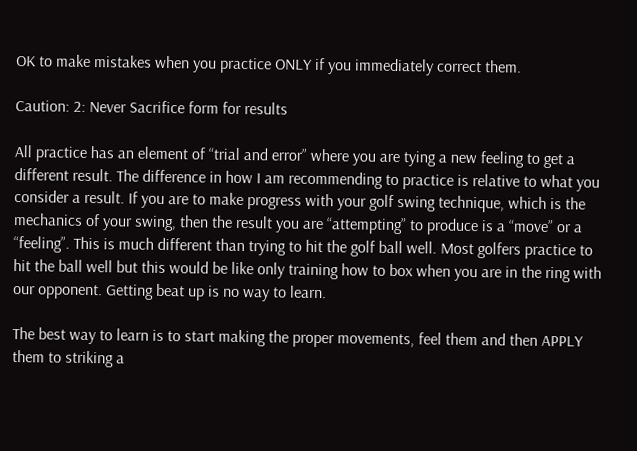OK to make mistakes when you practice ONLY if you immediately correct them.

Caution: 2: Never Sacrifice form for results

All practice has an element of “trial and error” where you are tying a new feeling to get a different result. The difference in how I am recommending to practice is relative to what you consider a result. If you are to make progress with your golf swing technique, which is the mechanics of your swing, then the result you are “attempting” to produce is a “move” or a “feeling”. This is much different than trying to hit the golf ball well. Most golfers practice to hit the ball well but this would be like only training how to box when you are in the ring with our opponent. Getting beat up is no way to learn.

The best way to learn is to start making the proper movements, feel them and then APPLY them to striking a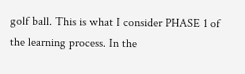golf ball. This is what I consider PHASE 1 of the learning process. In the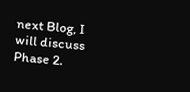next Blog, I will discuss Phase 2.